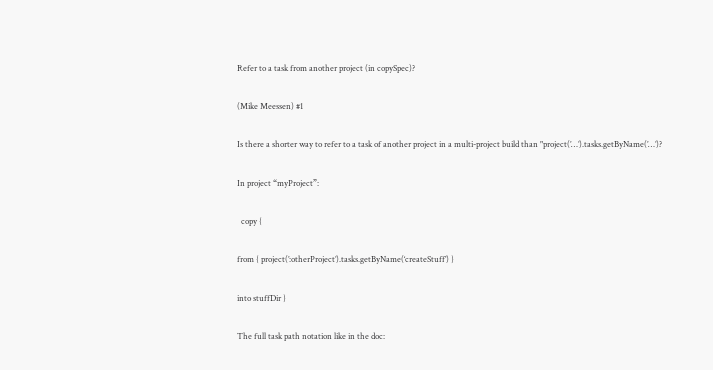Refer to a task from another project (in copySpec)?

(Mike Meessen) #1

Is there a shorter way to refer to a task of another project in a multi-project build than "project(’…’).tasks.getByName(’…’)?

In project “myProject”:

  copy {

from { project(’:otherProject’).tasks.getByName(‘createStuff’) }

into stuffDir }

The full task path notation like in the doc: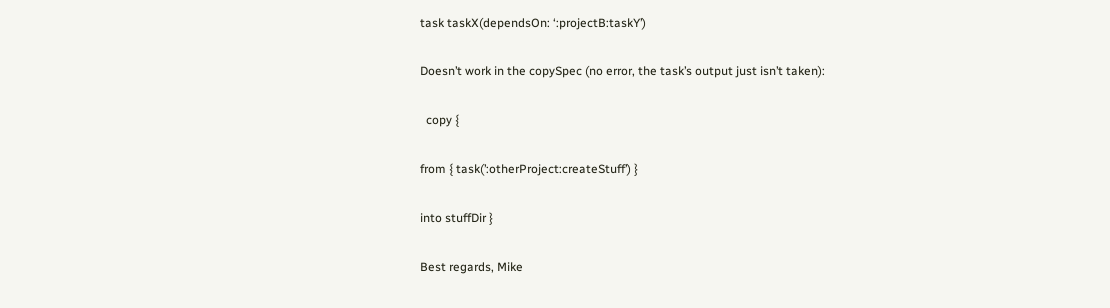task taskX(dependsOn: ‘:projectB:taskY’)

Doesn’t work in the copySpec (no error, the task’s output just isn’t taken):

  copy {

from { task(’:otherProject:createStuff’) }

into stuffDir }

Best regards, Mike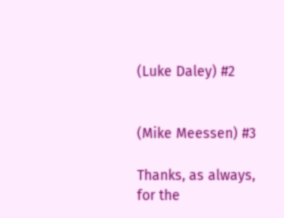(Luke Daley) #2


(Mike Meessen) #3

Thanks, as always, for the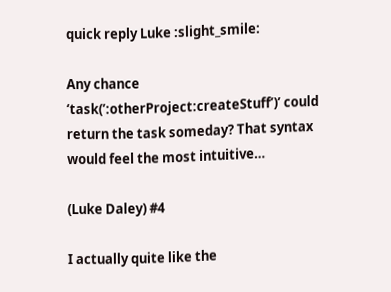quick reply Luke :slight_smile:

Any chance ‘task(’:otherProject:createStuff’)’ could return the task someday? That syntax would feel the most intuitive…

(Luke Daley) #4

I actually quite like the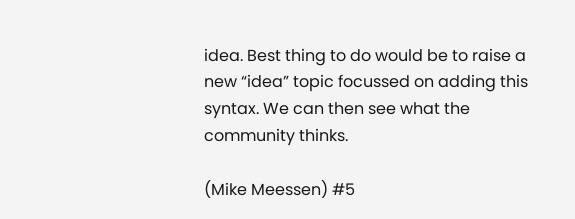idea. Best thing to do would be to raise a new “idea” topic focussed on adding this syntax. We can then see what the community thinks.

(Mike Meessen) #5